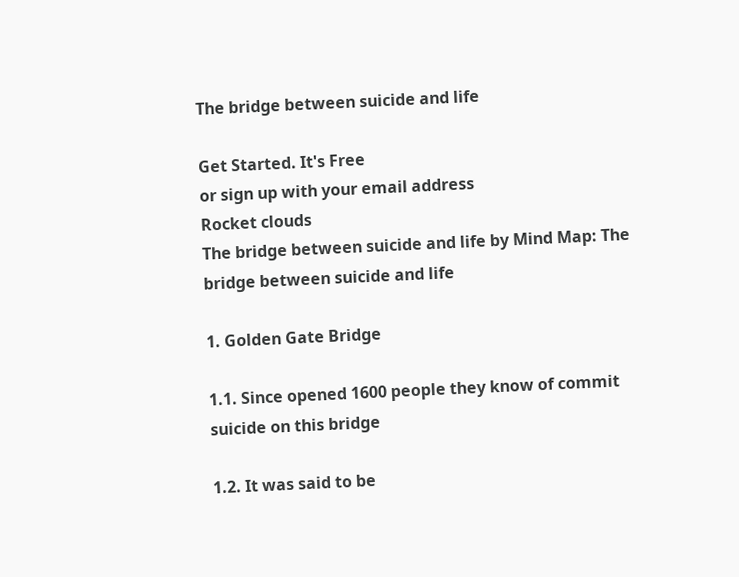The bridge between suicide and life

Get Started. It's Free
or sign up with your email address
Rocket clouds
The bridge between suicide and life by Mind Map: The bridge between suicide and life

1. Golden Gate Bridge

1.1. Since opened 1600 people they know of commit suicide on this bridge

1.2. It was said to be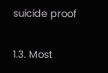suicide proof

1.3. Most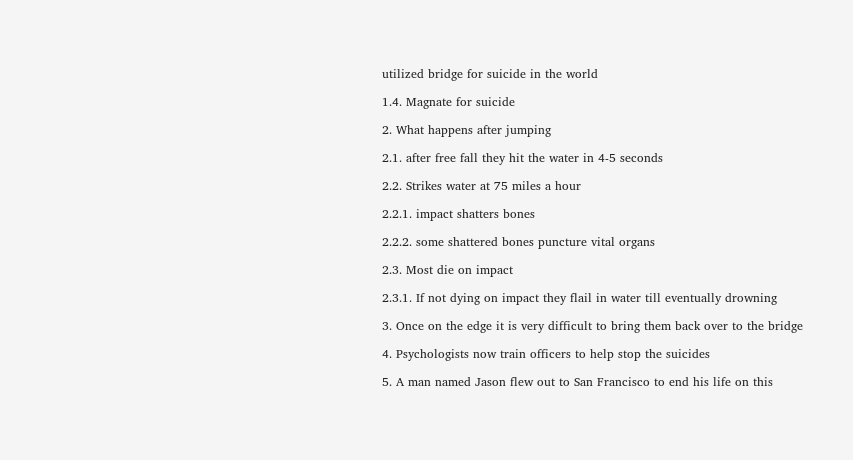utilized bridge for suicide in the world

1.4. Magnate for suicide

2. What happens after jumping

2.1. after free fall they hit the water in 4-5 seconds

2.2. Strikes water at 75 miles a hour

2.2.1. impact shatters bones

2.2.2. some shattered bones puncture vital organs

2.3. Most die on impact

2.3.1. If not dying on impact they flail in water till eventually drowning

3. Once on the edge it is very difficult to bring them back over to the bridge

4. Psychologists now train officers to help stop the suicides

5. A man named Jason flew out to San Francisco to end his life on this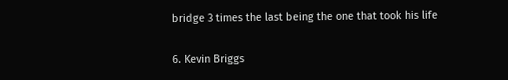bridge 3 times the last being the one that took his life

6. Kevin Briggs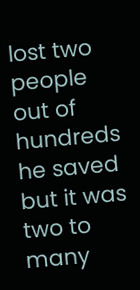lost two people out of hundreds he saved but it was two to many